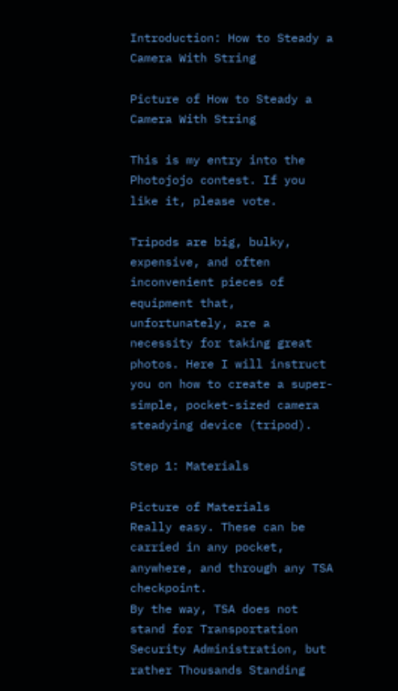Introduction: How to Steady a Camera With String

Picture of How to Steady a Camera With String

This is my entry into the Photojojo contest. If you like it, please vote.

Tripods are big, bulky, expensive, and often inconvenient pieces of equipment that, unfortunately, are a necessity for taking great photos. Here I will instruct you on how to create a super-simple, pocket-sized camera steadying device (tripod).

Step 1: Materials

Picture of Materials
Really easy. These can be carried in any pocket, anywhere, and through any TSA checkpoint.
By the way, TSA does not stand for Transportation Security Administration, but rather Thousands Standing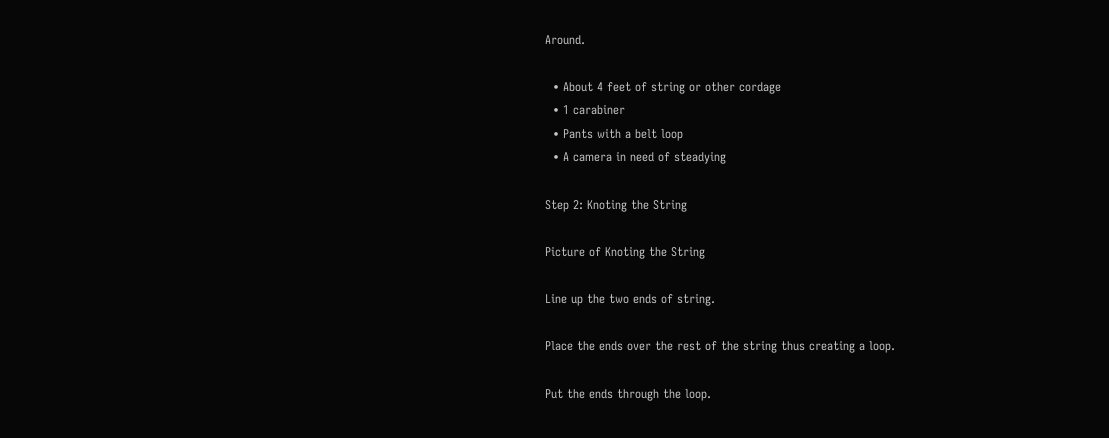Around.

  • About 4 feet of string or other cordage
  • 1 carabiner
  • Pants with a belt loop
  • A camera in need of steadying

Step 2: Knoting the String

Picture of Knoting the String

Line up the two ends of string.

Place the ends over the rest of the string thus creating a loop.

Put the ends through the loop.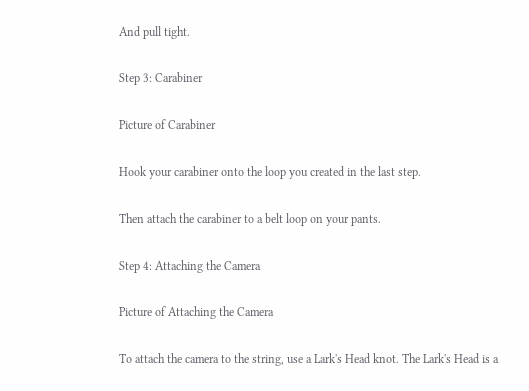And pull tight.

Step 3: Carabiner

Picture of Carabiner

Hook your carabiner onto the loop you created in the last step.

Then attach the carabiner to a belt loop on your pants.

Step 4: Attaching the Camera

Picture of Attaching the Camera

To attach the camera to the string, use a Lark's Head knot. The Lark's Head is a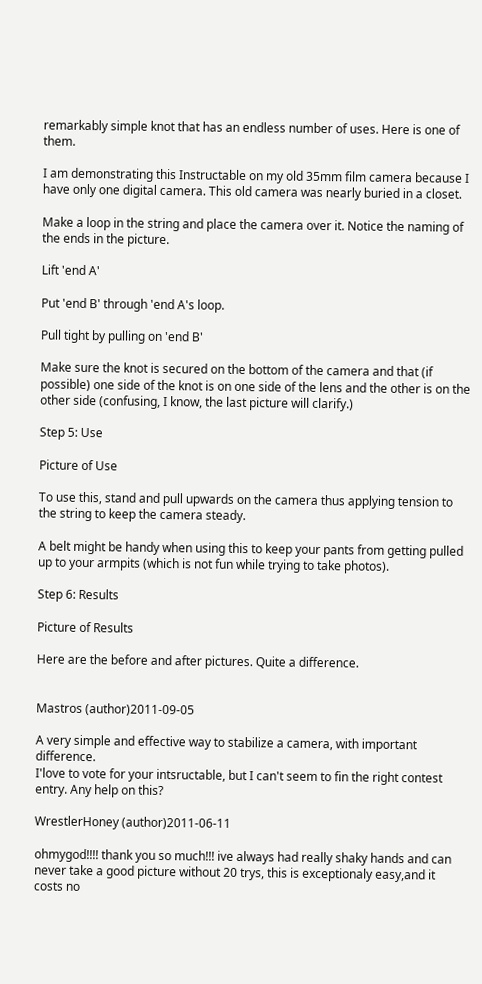remarkably simple knot that has an endless number of uses. Here is one of them.

I am demonstrating this Instructable on my old 35mm film camera because I have only one digital camera. This old camera was nearly buried in a closet.

Make a loop in the string and place the camera over it. Notice the naming of the ends in the picture.

Lift 'end A'

Put 'end B' through 'end A's loop.

Pull tight by pulling on 'end B'

Make sure the knot is secured on the bottom of the camera and that (if possible) one side of the knot is on one side of the lens and the other is on the other side (confusing, I know, the last picture will clarify.)

Step 5: Use

Picture of Use

To use this, stand and pull upwards on the camera thus applying tension to the string to keep the camera steady.

A belt might be handy when using this to keep your pants from getting pulled up to your armpits (which is not fun while trying to take photos).

Step 6: Results

Picture of Results

Here are the before and after pictures. Quite a difference.


Mastros (author)2011-09-05

A very simple and effective way to stabilize a camera, with important difference.
I'love to vote for your intsructable, but I can't seem to fin the right contest entry. Any help on this?

WrestlerHoney (author)2011-06-11

ohmygod!!!! thank you so much!!! ive always had really shaky hands and can never take a good picture without 20 trys, this is exceptionaly easy,and it costs no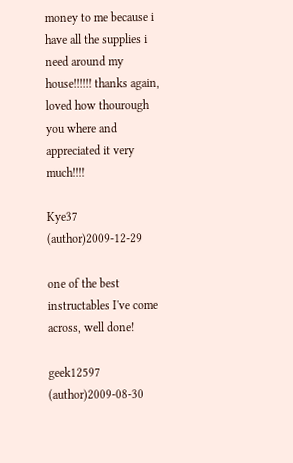money to me because i have all the supplies i need around my house!!!!!! thanks again, loved how thourough you where and appreciated it very much!!!!

Kye37 (author)2009-12-29

one of the best instructables I've come across, well done!

geek12597 (author)2009-08-30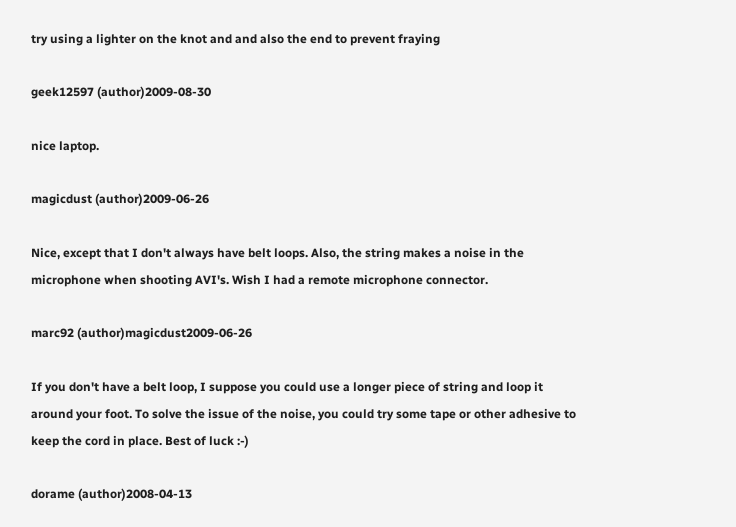try using a lighter on the knot and and also the end to prevent fraying

geek12597 (author)2009-08-30

nice laptop.

magicdust (author)2009-06-26

Nice, except that I don't always have belt loops. Also, the string makes a noise in the microphone when shooting AVI's. Wish I had a remote microphone connector.

marc92 (author)magicdust2009-06-26

If you don't have a belt loop, I suppose you could use a longer piece of string and loop it around your foot. To solve the issue of the noise, you could try some tape or other adhesive to keep the cord in place. Best of luck :-)

dorame (author)2008-04-13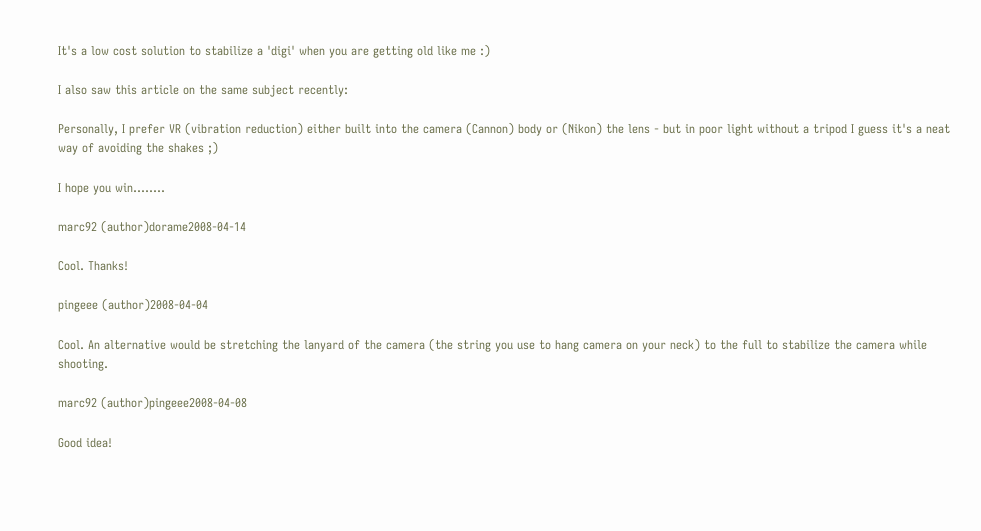It's a low cost solution to stabilize a 'digi' when you are getting old like me :)

I also saw this article on the same subject recently:

Personally, I prefer VR (vibration reduction) either built into the camera (Cannon) body or (Nikon) the lens - but in poor light without a tripod I guess it's a neat way of avoiding the shakes ;)

I hope you win........

marc92 (author)dorame2008-04-14

Cool. Thanks!

pingeee (author)2008-04-04

Cool. An alternative would be stretching the lanyard of the camera (the string you use to hang camera on your neck) to the full to stabilize the camera while shooting.

marc92 (author)pingeee2008-04-08

Good idea!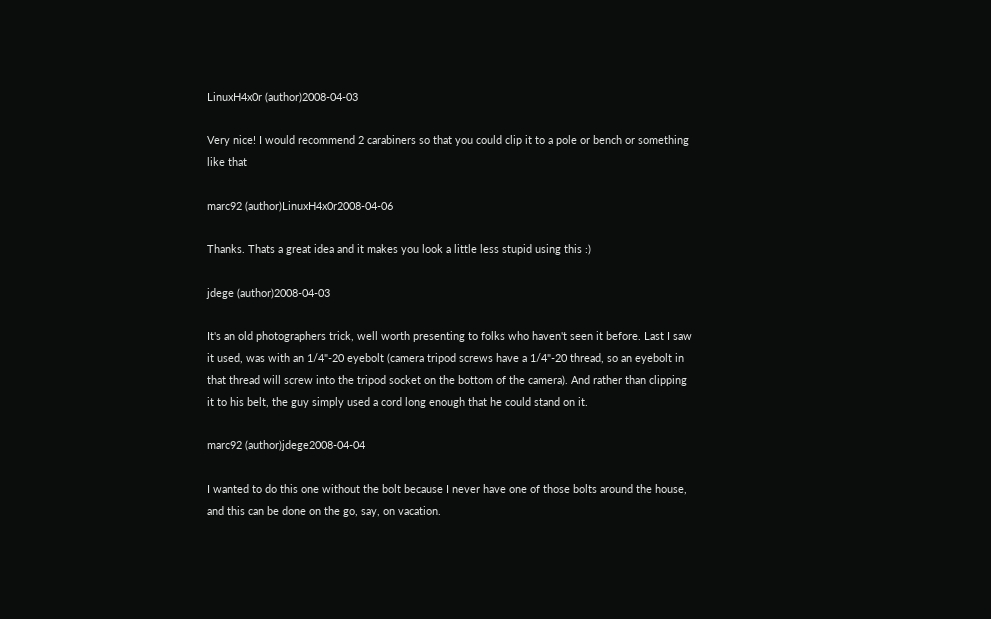LinuxH4x0r (author)2008-04-03

Very nice! I would recommend 2 carabiners so that you could clip it to a pole or bench or something like that

marc92 (author)LinuxH4x0r2008-04-06

Thanks. Thats a great idea and it makes you look a little less stupid using this :)

jdege (author)2008-04-03

It's an old photographers trick, well worth presenting to folks who haven't seen it before. Last I saw it used, was with an 1/4"-20 eyebolt (camera tripod screws have a 1/4"-20 thread, so an eyebolt in that thread will screw into the tripod socket on the bottom of the camera). And rather than clipping it to his belt, the guy simply used a cord long enough that he could stand on it.

marc92 (author)jdege2008-04-04

I wanted to do this one without the bolt because I never have one of those bolts around the house, and this can be done on the go, say, on vacation.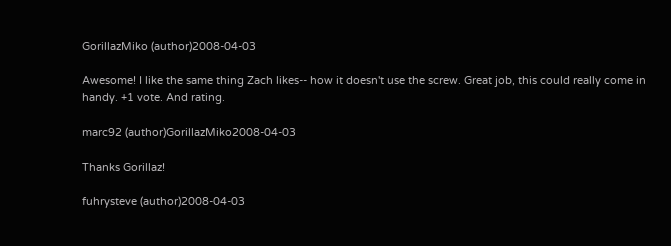GorillazMiko (author)2008-04-03

Awesome! I like the same thing Zach likes-- how it doesn't use the screw. Great job, this could really come in handy. +1 vote. And rating.

marc92 (author)GorillazMiko2008-04-03

Thanks Gorillaz!

fuhrysteve (author)2008-04-03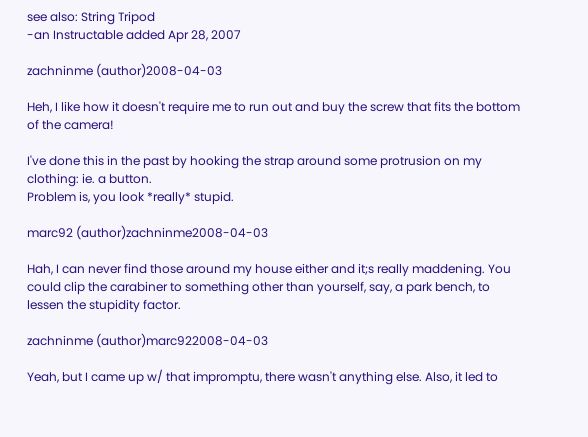see also: String Tripod
-an Instructable added Apr 28, 2007

zachninme (author)2008-04-03

Heh, I like how it doesn't require me to run out and buy the screw that fits the bottom of the camera!

I've done this in the past by hooking the strap around some protrusion on my clothing: ie. a button.
Problem is, you look *really* stupid.

marc92 (author)zachninme2008-04-03

Hah, I can never find those around my house either and it;s really maddening. You could clip the carabiner to something other than yourself, say, a park bench, to lessen the stupidity factor.

zachninme (author)marc922008-04-03

Yeah, but I came up w/ that impromptu, there wasn't anything else. Also, it led to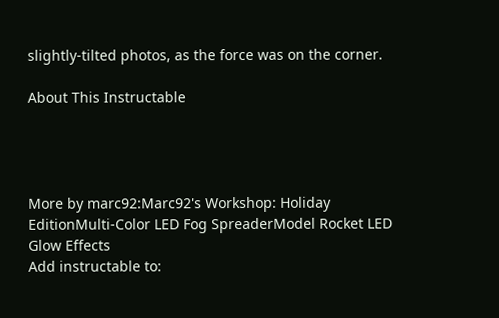slightly-tilted photos, as the force was on the corner.

About This Instructable




More by marc92:Marc92's Workshop: Holiday EditionMulti-Color LED Fog SpreaderModel Rocket LED Glow Effects
Add instructable to: